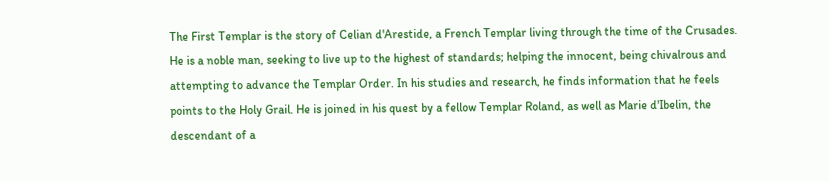The First Templar is the story of Celian d'Arestide, a French Templar living through the time of the Crusades. He is a noble man, seeking to live up to the highest of standards; helping the innocent, being chivalrous and attempting to advance the Templar Order. In his studies and research, he finds information that he feels points to the Holy Grail. He is joined in his quest by a fellow Templar Roland, as well as Marie d'Ibelin, the descendant of a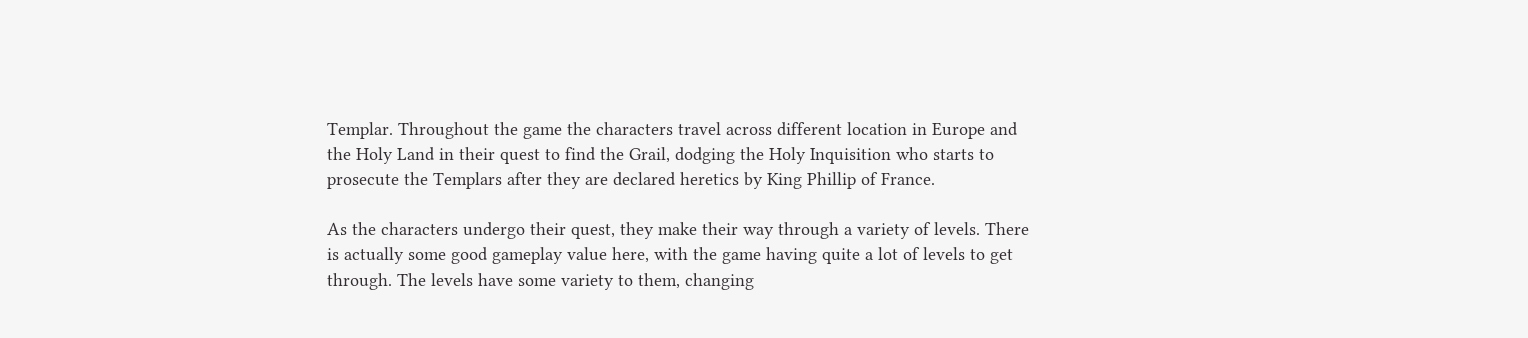Templar. Throughout the game the characters travel across different location in Europe and the Holy Land in their quest to find the Grail, dodging the Holy Inquisition who starts to prosecute the Templars after they are declared heretics by King Phillip of France.

As the characters undergo their quest, they make their way through a variety of levels. There is actually some good gameplay value here, with the game having quite a lot of levels to get through. The levels have some variety to them, changing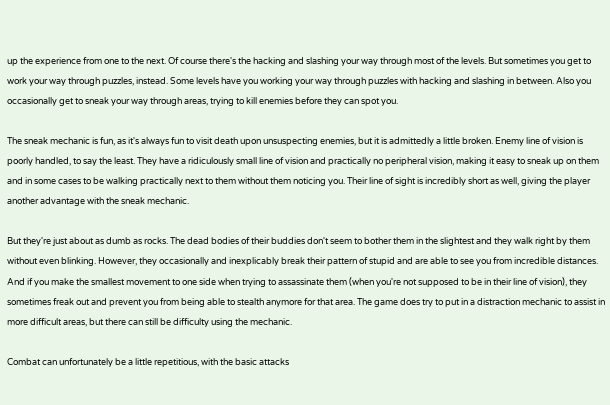up the experience from one to the next. Of course there's the hacking and slashing your way through most of the levels. But sometimes you get to work your way through puzzles, instead. Some levels have you working your way through puzzles with hacking and slashing in between. Also you occasionally get to sneak your way through areas, trying to kill enemies before they can spot you.

The sneak mechanic is fun, as it's always fun to visit death upon unsuspecting enemies, but it is admittedly a little broken. Enemy line of vision is poorly handled, to say the least. They have a ridiculously small line of vision and practically no peripheral vision, making it easy to sneak up on them and in some cases to be walking practically next to them without them noticing you. Their line of sight is incredibly short as well, giving the player another advantage with the sneak mechanic.

But they're just about as dumb as rocks. The dead bodies of their buddies don't seem to bother them in the slightest and they walk right by them without even blinking. However, they occasionally and inexplicably break their pattern of stupid and are able to see you from incredible distances. And if you make the smallest movement to one side when trying to assassinate them (when you're not supposed to be in their line of vision), they sometimes freak out and prevent you from being able to stealth anymore for that area. The game does try to put in a distraction mechanic to assist in more difficult areas, but there can still be difficulty using the mechanic.

Combat can unfortunately be a little repetitious, with the basic attacks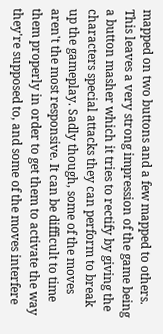mapped on two buttons and a few mapped to others. This leaves a very strong impression of the game being a button masher which it tries to rectify by giving the characters special attacks they can perform to break up the gameplay. Sadly though, some of the moves aren't the most responsive. It can be difficult to time them properly in order to get them to activate the way they're supposed to, and some of the moves interfere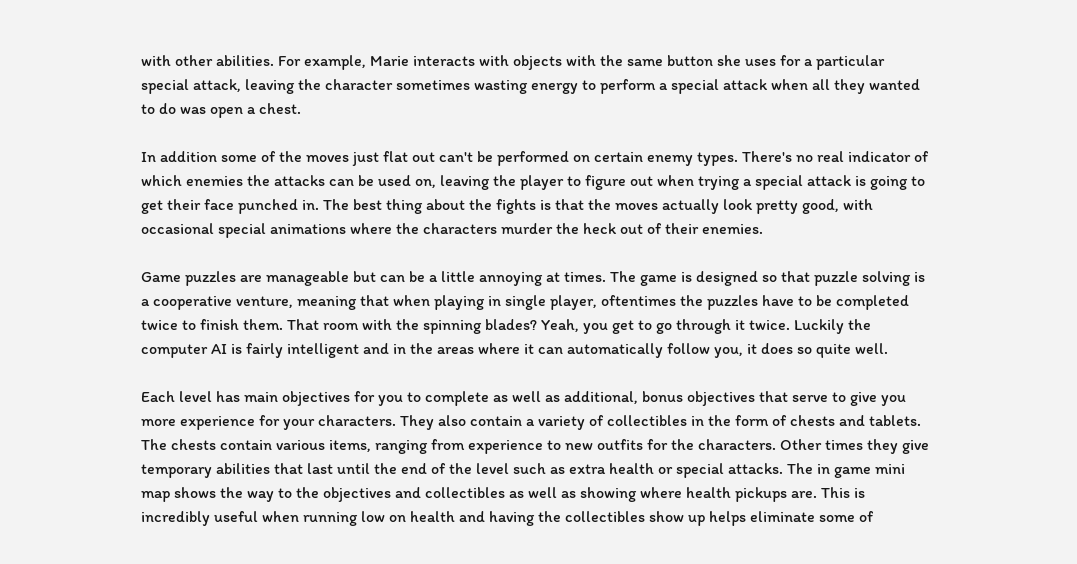with other abilities. For example, Marie interacts with objects with the same button she uses for a particular special attack, leaving the character sometimes wasting energy to perform a special attack when all they wanted to do was open a chest.

In addition some of the moves just flat out can't be performed on certain enemy types. There's no real indicator of which enemies the attacks can be used on, leaving the player to figure out when trying a special attack is going to get their face punched in. The best thing about the fights is that the moves actually look pretty good, with occasional special animations where the characters murder the heck out of their enemies.

Game puzzles are manageable but can be a little annoying at times. The game is designed so that puzzle solving is a cooperative venture, meaning that when playing in single player, oftentimes the puzzles have to be completed twice to finish them. That room with the spinning blades? Yeah, you get to go through it twice. Luckily the computer AI is fairly intelligent and in the areas where it can automatically follow you, it does so quite well.

Each level has main objectives for you to complete as well as additional, bonus objectives that serve to give you more experience for your characters. They also contain a variety of collectibles in the form of chests and tablets. The chests contain various items, ranging from experience to new outfits for the characters. Other times they give temporary abilities that last until the end of the level such as extra health or special attacks. The in game mini map shows the way to the objectives and collectibles as well as showing where health pickups are. This is incredibly useful when running low on health and having the collectibles show up helps eliminate some of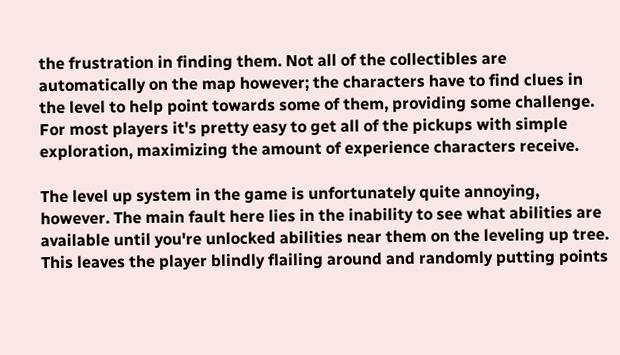the frustration in finding them. Not all of the collectibles are automatically on the map however; the characters have to find clues in the level to help point towards some of them, providing some challenge. For most players it's pretty easy to get all of the pickups with simple exploration, maximizing the amount of experience characters receive.

The level up system in the game is unfortunately quite annoying, however. The main fault here lies in the inability to see what abilities are available until you're unlocked abilities near them on the leveling up tree. This leaves the player blindly flailing around and randomly putting points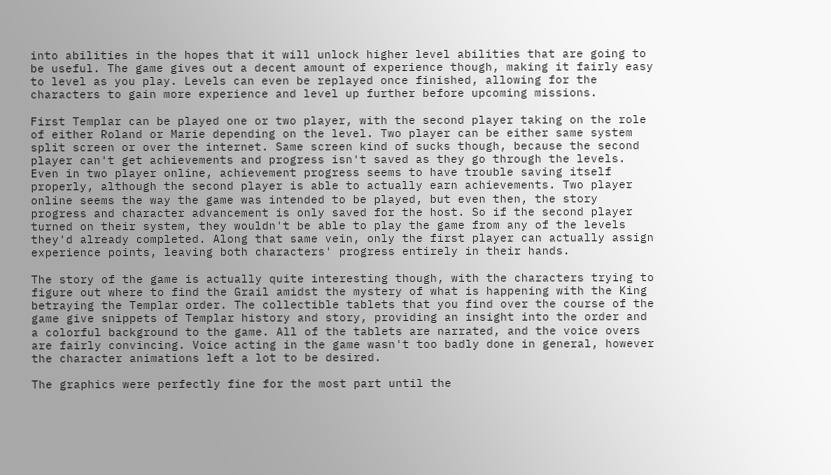into abilities in the hopes that it will unlock higher level abilities that are going to be useful. The game gives out a decent amount of experience though, making it fairly easy to level as you play. Levels can even be replayed once finished, allowing for the characters to gain more experience and level up further before upcoming missions.

First Templar can be played one or two player, with the second player taking on the role of either Roland or Marie depending on the level. Two player can be either same system split screen or over the internet. Same screen kind of sucks though, because the second player can't get achievements and progress isn't saved as they go through the levels. Even in two player online, achievement progress seems to have trouble saving itself properly, although the second player is able to actually earn achievements. Two player online seems the way the game was intended to be played, but even then, the story progress and character advancement is only saved for the host. So if the second player turned on their system, they wouldn't be able to play the game from any of the levels they'd already completed. Along that same vein, only the first player can actually assign experience points, leaving both characters' progress entirely in their hands.

The story of the game is actually quite interesting though, with the characters trying to figure out where to find the Grail amidst the mystery of what is happening with the King betraying the Templar order. The collectible tablets that you find over the course of the game give snippets of Templar history and story, providing an insight into the order and a colorful background to the game. All of the tablets are narrated, and the voice overs are fairly convincing. Voice acting in the game wasn't too badly done in general, however the character animations left a lot to be desired.

The graphics were perfectly fine for the most part until the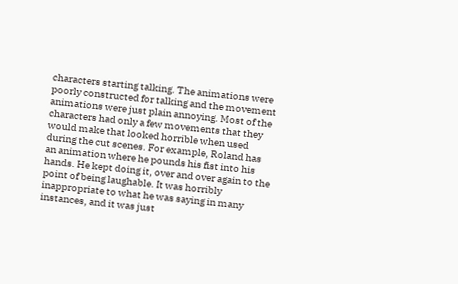characters starting talking. The animations were poorly constructed for talking and the movement animations were just plain annoying. Most of the characters had only a few movements that they would make that looked horrible when used during the cut scenes. For example, Roland has an animation where he pounds his fist into his hands. He kept doing it, over and over again to the point of being laughable. It was horribly inappropriate to what he was saying in many instances, and it was just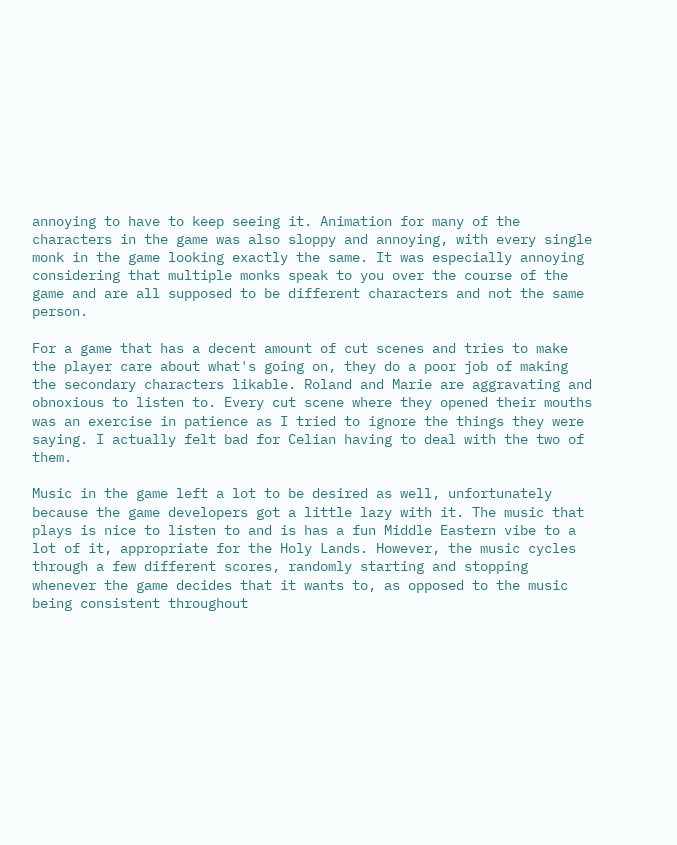annoying to have to keep seeing it. Animation for many of the characters in the game was also sloppy and annoying, with every single monk in the game looking exactly the same. It was especially annoying considering that multiple monks speak to you over the course of the game and are all supposed to be different characters and not the same person.

For a game that has a decent amount of cut scenes and tries to make the player care about what's going on, they do a poor job of making the secondary characters likable. Roland and Marie are aggravating and obnoxious to listen to. Every cut scene where they opened their mouths was an exercise in patience as I tried to ignore the things they were saying. I actually felt bad for Celian having to deal with the two of them.

Music in the game left a lot to be desired as well, unfortunately because the game developers got a little lazy with it. The music that plays is nice to listen to and is has a fun Middle Eastern vibe to a lot of it, appropriate for the Holy Lands. However, the music cycles through a few different scores, randomly starting and stopping whenever the game decides that it wants to, as opposed to the music being consistent throughout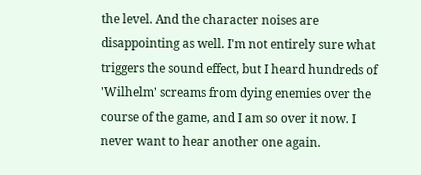the level. And the character noises are disappointing as well. I'm not entirely sure what triggers the sound effect, but I heard hundreds of 'Wilhelm' screams from dying enemies over the course of the game, and I am so over it now. I never want to hear another one again.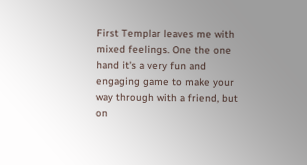First Templar leaves me with mixed feelings. One the one hand it's a very fun and engaging game to make your way through with a friend, but on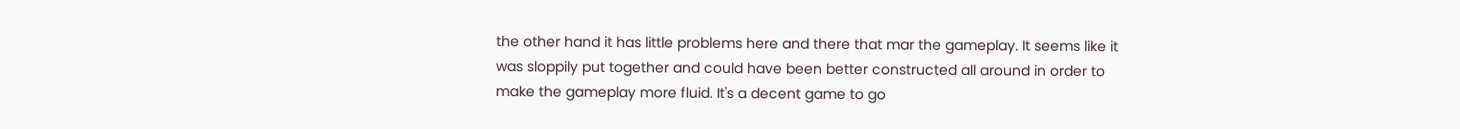the other hand it has little problems here and there that mar the gameplay. It seems like it was sloppily put together and could have been better constructed all around in order to make the gameplay more fluid. It's a decent game to go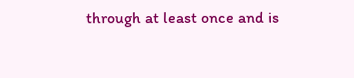through at least once and is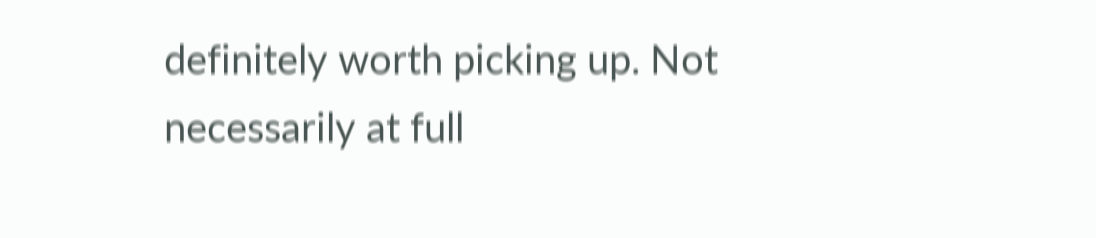definitely worth picking up. Not necessarily at full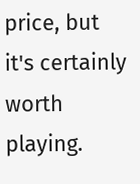price, but it's certainly worth playing.